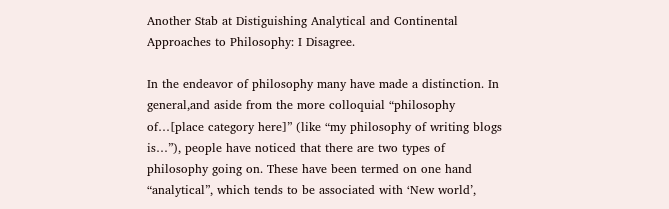Another Stab at Distiguishing Analytical and Continental Approaches to Philosophy: I Disagree.

In the endeavor of philosophy many have made a distinction. In general,and aside from the more colloquial “philosophy of…[place category here]” (like “my philosophy of writing blogs is…”), people have noticed that there are two types of philosophy going on. These have been termed on one hand “analytical”, which tends to be associated with ‘New world’,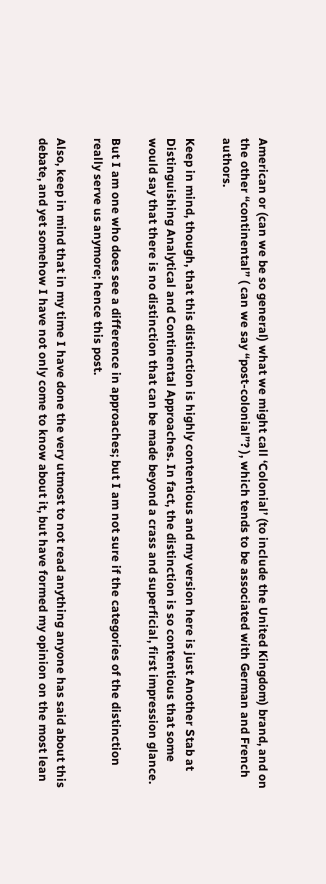American or (can we be so general) what we might call ‘Colonial’ (to include the United Kingdom) brand, and on the other “continental” ( can we say “post-colonial”? ), which tends to be associated with German and French authors.

Keep in mind, though, that this distinction is highly contentious and my version here is just Another Stab at Distinguishing Analytical and Continental Approaches. In fact, the distinction is so contentious that some would say that there is no distinction that can be made beyond a crass and superficial, first impression glance.

But I am one who does see a difference in approaches; but I am not sure if the categories of the distinction really serve us anymore; hence this post.

Also, keep in mind that in my time I have done the very utmost to not read anything anyone has said about this debate, and yet somehow I have not only come to know about it, but have formed my opinion on the most lean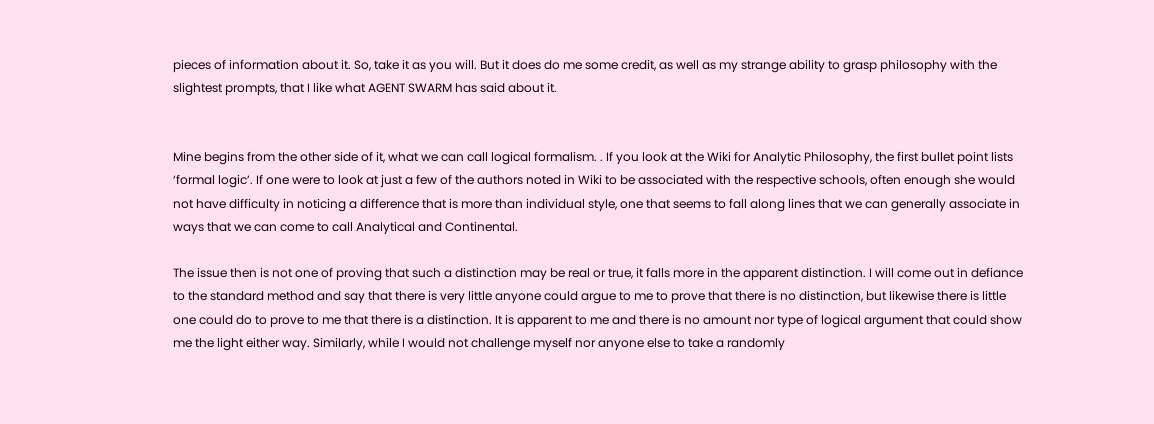pieces of information about it. So, take it as you will. But it does do me some credit, as well as my strange ability to grasp philosophy with the slightest prompts, that I like what AGENT SWARM has said about it.


Mine begins from the other side of it, what we can call logical formalism. . If you look at the Wiki for Analytic Philosophy, the first bullet point lists ‘formal logic’. If one were to look at just a few of the authors noted in Wiki to be associated with the respective schools, often enough she would not have difficulty in noticing a difference that is more than individual style, one that seems to fall along lines that we can generally associate in ways that we can come to call Analytical and Continental.

The issue then is not one of proving that such a distinction may be real or true, it falls more in the apparent distinction. I will come out in defiance to the standard method and say that there is very little anyone could argue to me to prove that there is no distinction, but likewise there is little one could do to prove to me that there is a distinction. It is apparent to me and there is no amount nor type of logical argument that could show me the light either way. Similarly, while I would not challenge myself nor anyone else to take a randomly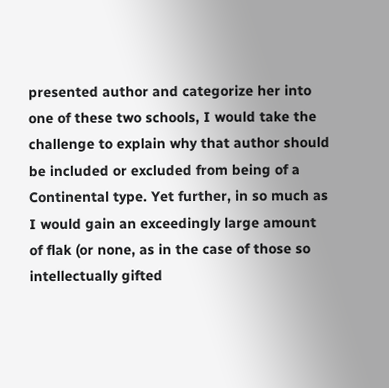presented author and categorize her into one of these two schools, I would take the challenge to explain why that author should be included or excluded from being of a Continental type. Yet further, in so much as I would gain an exceedingly large amount of flak (or none, as in the case of those so intellectually gifted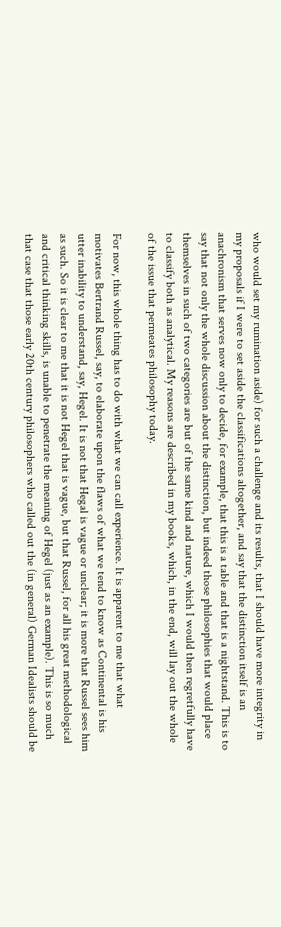who would set my rumination aside) for such a challenge and its results, that I should have more integrity in my proposals if I were to set aside the classifications altogether, and say that the distinction itself is an anachronism that serves now only to decide, for example, that this is a table and that is a nightstand. This is to say that not only the whole discussion about the distinction, but indeed those philosophies that would place themselves in such of two categories are but of the same kind and nature, which I would then regretfully have to classify both as analytical. My reasons are described in my books, which, in the end, will lay out the whole of the issue that permeates philosophy today.

For now, this whole thing has to do with what we can call experience. It is apparent to me that what motivates Bertrand Russel, say, to elaborate upon the flaws of what we tend to know as Continental is his utter inability to understand, say, Hegel. It is not that Hegal is vague or unclear; it is more that Russel sees him as such. So it is clear to me that it is not Hegel that is vague, but that Russel, for all his great methodological and critical thinking skills, is unable to penetrate the meaning of Hegel (just as an example). This is so much that case that those early 20th century philosophers who called out the (in general) German Idealists should be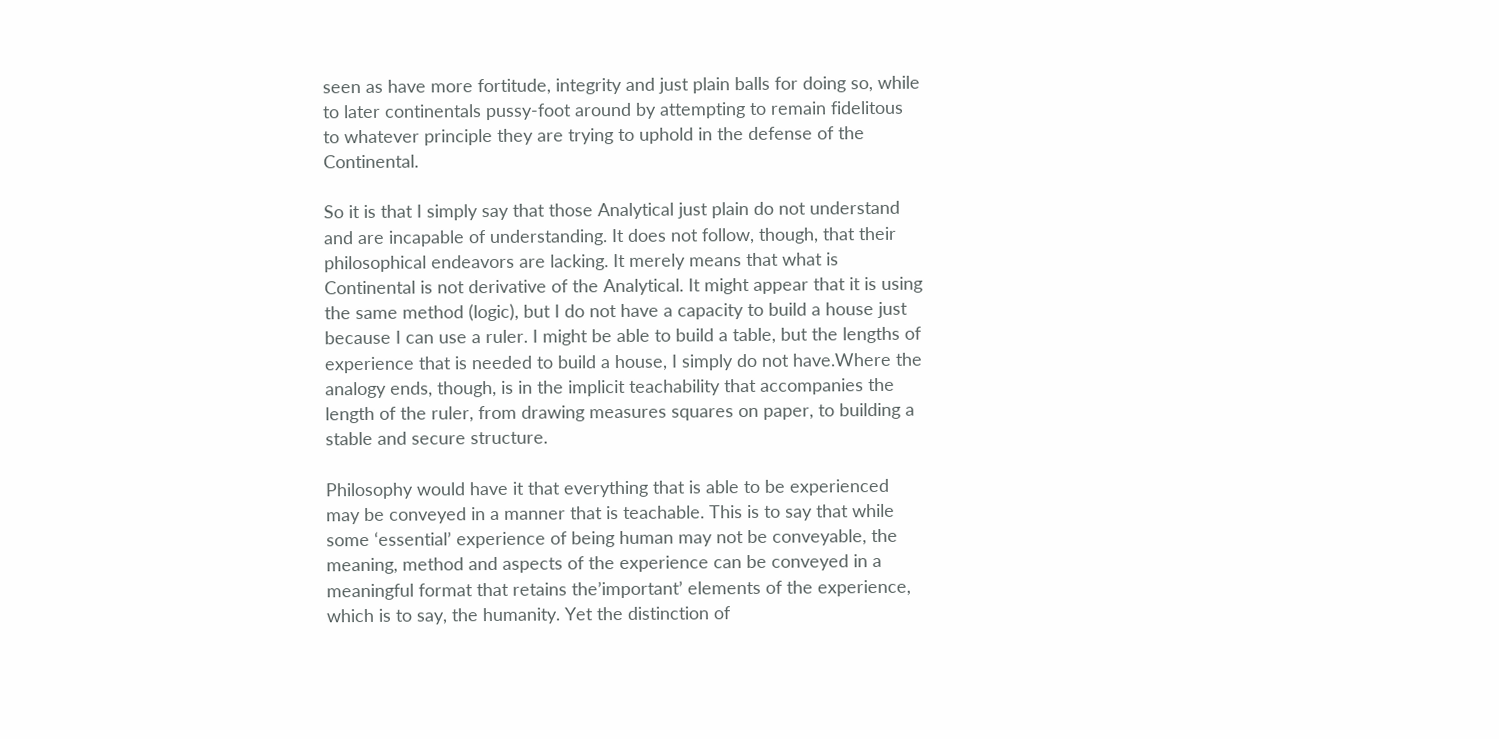seen as have more fortitude, integrity and just plain balls for doing so, while to later continentals pussy-foot around by attempting to remain fidelitous to whatever principle they are trying to uphold in the defense of the Continental.

So it is that I simply say that those Analytical just plain do not understand and are incapable of understanding. It does not follow, though, that their philosophical endeavors are lacking. It merely means that what is Continental is not derivative of the Analytical. It might appear that it is using the same method (logic), but I do not have a capacity to build a house just because I can use a ruler. I might be able to build a table, but the lengths of experience that is needed to build a house, I simply do not have.Where the analogy ends, though, is in the implicit teachability that accompanies the length of the ruler, from drawing measures squares on paper, to building a stable and secure structure.

Philosophy would have it that everything that is able to be experienced may be conveyed in a manner that is teachable. This is to say that while some ‘essential’ experience of being human may not be conveyable, the meaning, method and aspects of the experience can be conveyed in a meaningful format that retains the’important’ elements of the experience, which is to say, the humanity. Yet the distinction of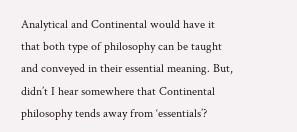Analytical and Continental would have it that both type of philosophy can be taught and conveyed in their essential meaning. But, didn’t I hear somewhere that Continental philosophy tends away from ‘essentials’?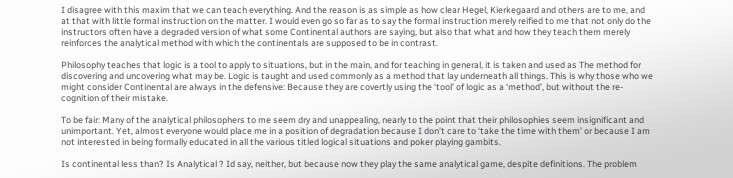I disagree with this maxim that we can teach everything. And the reason is as simple as how clear Hegel, Kierkegaard and others are to me, and at that with little formal instruction on the matter. I would even go so far as to say the formal instruction merely reified to me that not only do the instructors often have a degraded version of what some Continental authors are saying, but also that what and how they teach them merely reinforces the analytical method with which the continentals are supposed to be in contrast.

Philosophy teaches that logic is a tool to apply to situations, but in the main, and for teaching in general, it is taken and used as The method for discovering and uncovering what may be. Logic is taught and used commonly as a method that lay underneath all things. This is why those who we might consider Continental are always in the defensive: Because they are covertly using the ‘tool’ of logic as a ‘method’, but without the re-cognition of their mistake.

To be fair: Many of the analytical philosophers to me seem dry and unappealing, nearly to the point that their philosophies seem insignificant and unimportant. Yet, almost everyone would place me in a position of degradation because I don’t care to ‘take the time with them’ or because I am not interested in being formally educated in all the various titled logical situations and poker playing gambits.

Is continental less than? Is Analytical ? Id say, neither, but because now they play the same analytical game, despite definitions. The problem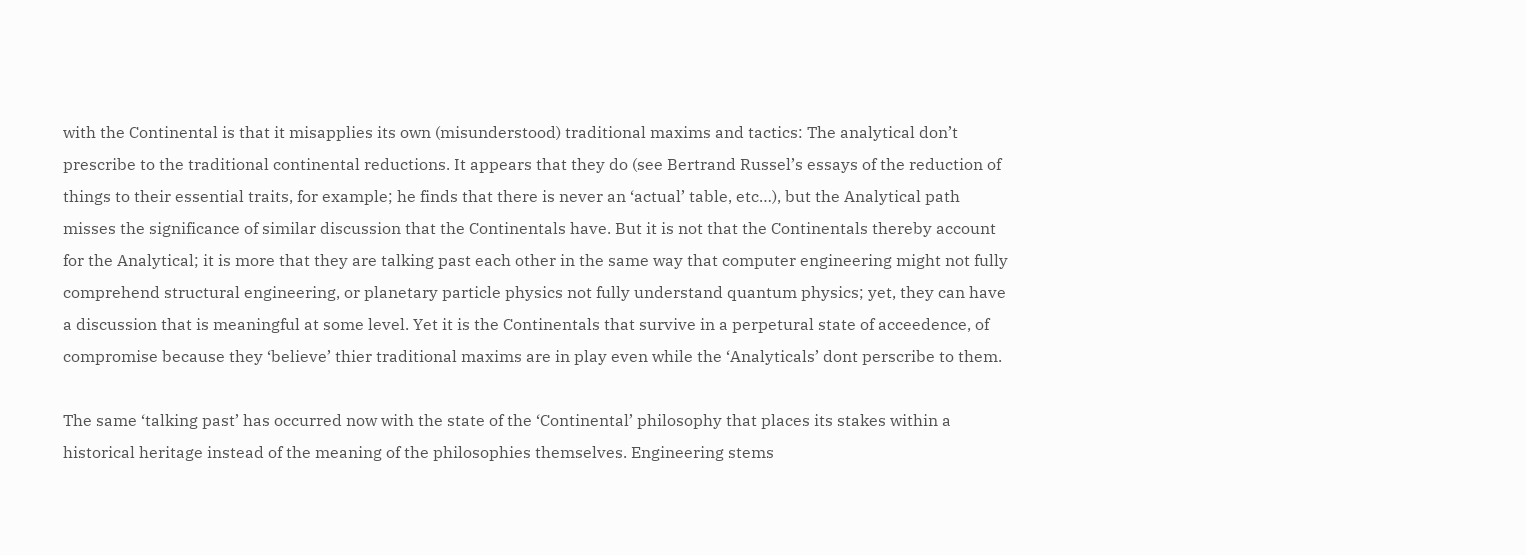with the Continental is that it misapplies its own (misunderstood) traditional maxims and tactics: The analytical don’t prescribe to the traditional continental reductions. It appears that they do (see Bertrand Russel’s essays of the reduction of things to their essential traits, for example; he finds that there is never an ‘actual’ table, etc…), but the Analytical path misses the significance of similar discussion that the Continentals have. But it is not that the Continentals thereby account for the Analytical; it is more that they are talking past each other in the same way that computer engineering might not fully comprehend structural engineering, or planetary particle physics not fully understand quantum physics; yet, they can have a discussion that is meaningful at some level. Yet it is the Continentals that survive in a perpetural state of acceedence, of compromise because they ‘believe’ thier traditional maxims are in play even while the ‘Analyticals’ dont perscribe to them.

The same ‘talking past’ has occurred now with the state of the ‘Continental’ philosophy that places its stakes within a historical heritage instead of the meaning of the philosophies themselves. Engineering stems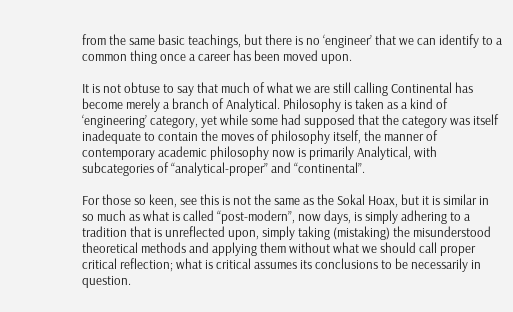from the same basic teachings, but there is no ‘engineer’ that we can identify to a common thing once a career has been moved upon.

It is not obtuse to say that much of what we are still calling Continental has become merely a branch of Analytical. Philosophy is taken as a kind of ‘engineering’ category, yet while some had supposed that the category was itself inadequate to contain the moves of philosophy itself, the manner of contemporary academic philosophy now is primarily Analytical, with subcategories of “analytical-proper” and “continental”.

For those so keen, see this is not the same as the Sokal Hoax, but it is similar in so much as what is called “post-modern”, now days, is simply adhering to a tradition that is unreflected upon, simply taking (mistaking) the misunderstood theoretical methods and applying them without what we should call proper critical reflection; what is critical assumes its conclusions to be necessarily in question.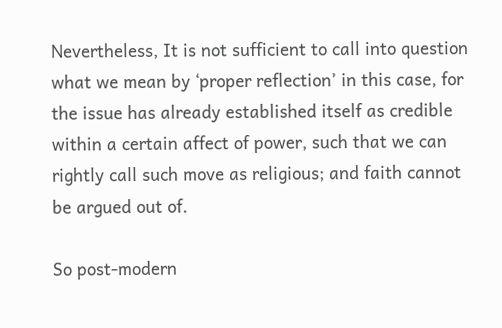Nevertheless, It is not sufficient to call into question what we mean by ‘proper reflection’ in this case, for the issue has already established itself as credible within a certain affect of power, such that we can rightly call such move as religious; and faith cannot be argued out of.

So post-modern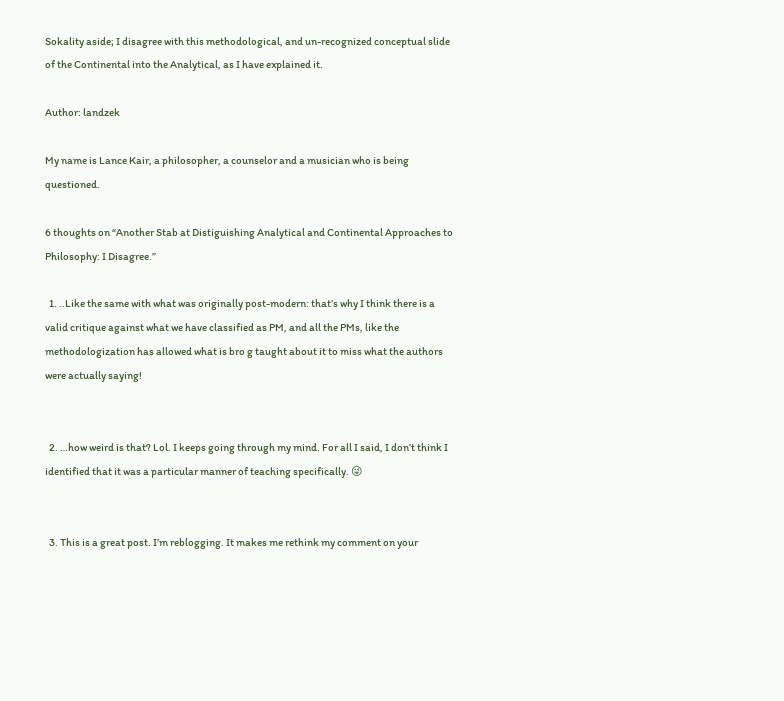Sokality aside; I disagree with this methodological, and un-recognized conceptual slide of the Continental into the Analytical, as I have explained it.

Author: landzek

My name is Lance Kair, a philosopher, a counselor and a musician who is being questioned.

6 thoughts on “Another Stab at Distiguishing Analytical and Continental Approaches to Philosophy: I Disagree.”

  1. ..Like the same with what was originally post-modern: that’s why I think there is a valid critique against what we have classified as PM, and all the PMs, like the methodologization has allowed what is bro g taught about it to miss what the authors were actually saying!


  2. …how weird is that? Lol. I keeps going through my mind. For all I said, I don’t think I identified that it was a particular manner of teaching specifically. 😜


  3. This is a great post. I’m reblogging. It makes me rethink my comment on your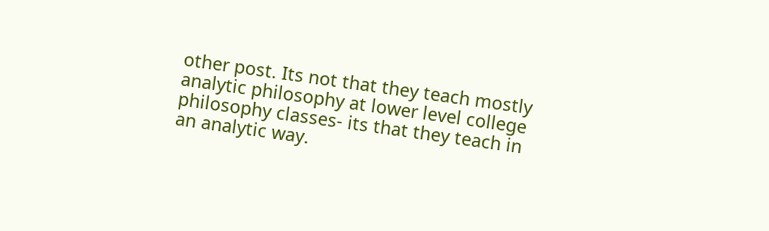other post. Its not that they teach mostly analytic philosophy at lower level college philosophy classes- its that they teach in an analytic way.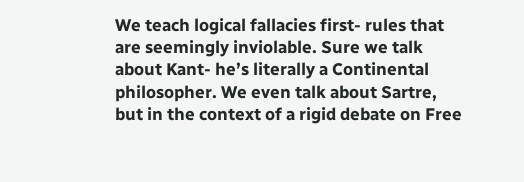We teach logical fallacies first- rules that are seemingly inviolable. Sure we talk about Kant- he’s literally a Continental philosopher. We even talk about Sartre, but in the context of a rigid debate on Free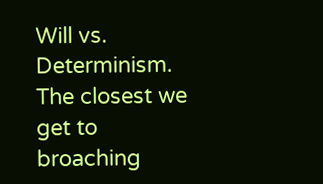Will vs. Determinism. The closest we get to broaching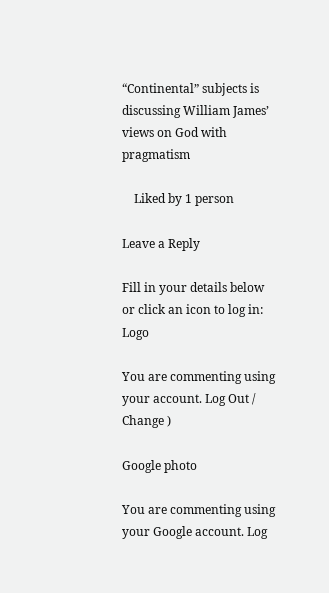“Continental” subjects is discussing William James’ views on God with pragmatism

    Liked by 1 person

Leave a Reply

Fill in your details below or click an icon to log in: Logo

You are commenting using your account. Log Out /  Change )

Google photo

You are commenting using your Google account. Log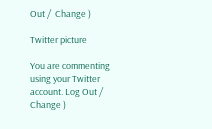Out /  Change )

Twitter picture

You are commenting using your Twitter account. Log Out /  Change )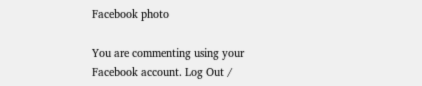Facebook photo

You are commenting using your Facebook account. Log Out /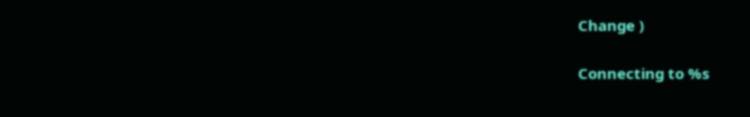Change )

Connecting to %s